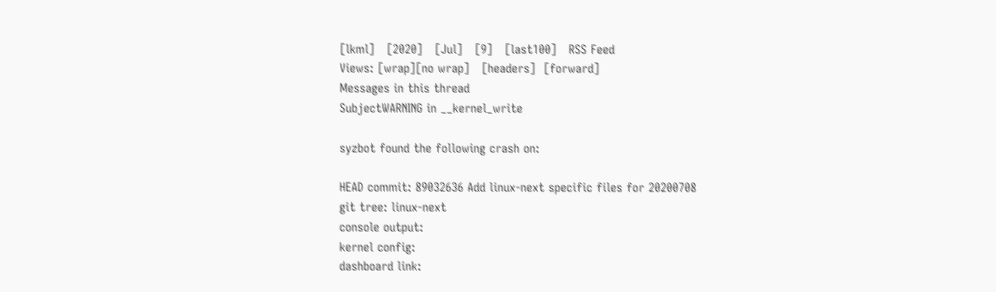[lkml]   [2020]   [Jul]   [9]   [last100]   RSS Feed
Views: [wrap][no wrap]   [headers]  [forward]
Messages in this thread
SubjectWARNING in __kernel_write

syzbot found the following crash on:

HEAD commit: 89032636 Add linux-next specific files for 20200708
git tree: linux-next
console output:
kernel config:
dashboard link: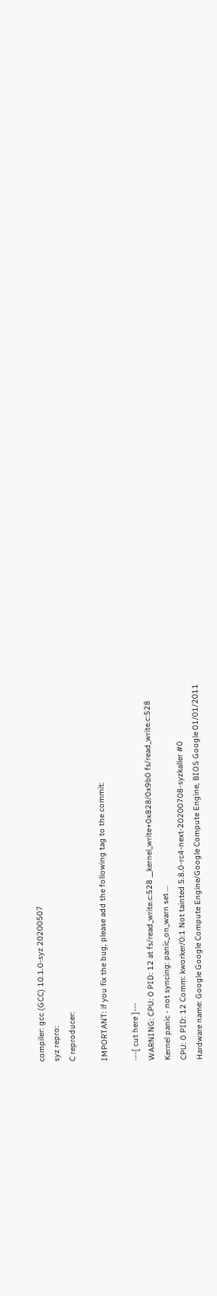compiler: gcc (GCC) 10.1.0-syz 20200507
syz repro:
C reproducer:

IMPORTANT: if you fix the bug, please add the following tag to the commit:

---[ cut here ]---
WARNING: CPU: 0 PID: 12 at fs/read_write.c:528 __kernel_write+0x828/0x9b0 fs/read_write.c:528
Kernel panic - not syncing: panic_on_warn set ...
CPU: 0 PID: 12 Comm: kworker/0:1 Not tainted 5.8.0-rc4-next-20200708-syzkaller #0
Hardware name: Google Google Compute Engine/Google Compute Engine, BIOS Google 01/01/2011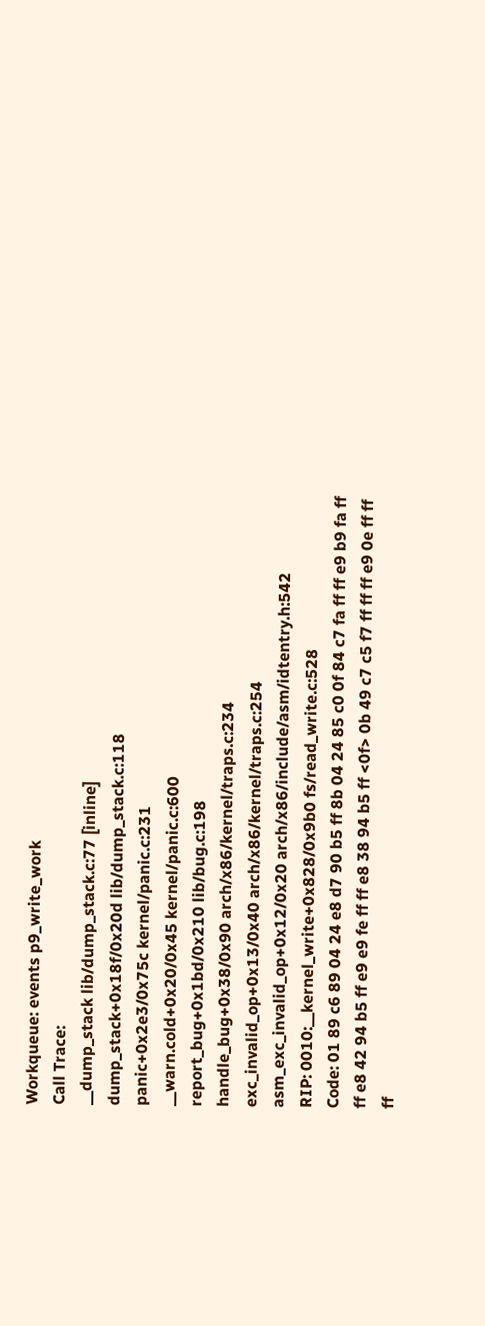Workqueue: events p9_write_work
Call Trace:
__dump_stack lib/dump_stack.c:77 [inline]
dump_stack+0x18f/0x20d lib/dump_stack.c:118
panic+0x2e3/0x75c kernel/panic.c:231
__warn.cold+0x20/0x45 kernel/panic.c:600
report_bug+0x1bd/0x210 lib/bug.c:198
handle_bug+0x38/0x90 arch/x86/kernel/traps.c:234
exc_invalid_op+0x13/0x40 arch/x86/kernel/traps.c:254
asm_exc_invalid_op+0x12/0x20 arch/x86/include/asm/idtentry.h:542
RIP: 0010:__kernel_write+0x828/0x9b0 fs/read_write.c:528
Code: 01 89 c6 89 04 24 e8 d7 90 b5 ff 8b 04 24 85 c0 0f 84 c7 fa ff ff e9 b9 fa ff ff e8 42 94 b5 ff e9 e9 fe ff ff e8 38 94 b5 ff <0f> 0b 49 c7 c5 f7 ff ff ff e9 0e ff ff ff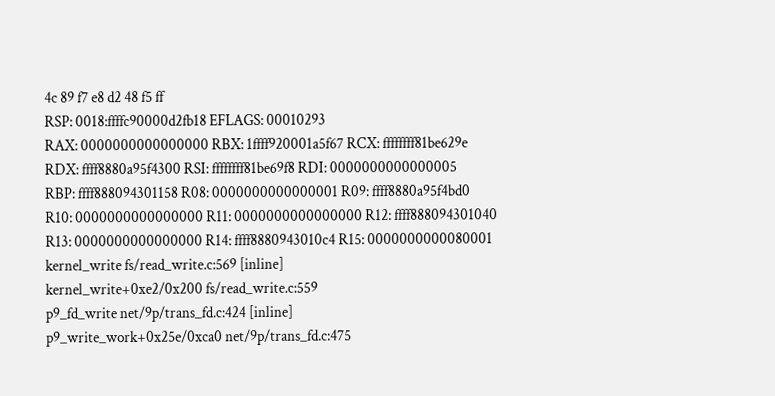4c 89 f7 e8 d2 48 f5 ff
RSP: 0018:ffffc90000d2fb18 EFLAGS: 00010293
RAX: 0000000000000000 RBX: 1ffff920001a5f67 RCX: ffffffff81be629e
RDX: ffff8880a95f4300 RSI: ffffffff81be69f8 RDI: 0000000000000005
RBP: ffff888094301158 R08: 0000000000000001 R09: ffff8880a95f4bd0
R10: 0000000000000000 R11: 0000000000000000 R12: ffff888094301040
R13: 0000000000000000 R14: ffff8880943010c4 R15: 0000000000080001
kernel_write fs/read_write.c:569 [inline]
kernel_write+0xe2/0x200 fs/read_write.c:559
p9_fd_write net/9p/trans_fd.c:424 [inline]
p9_write_work+0x25e/0xca0 net/9p/trans_fd.c:475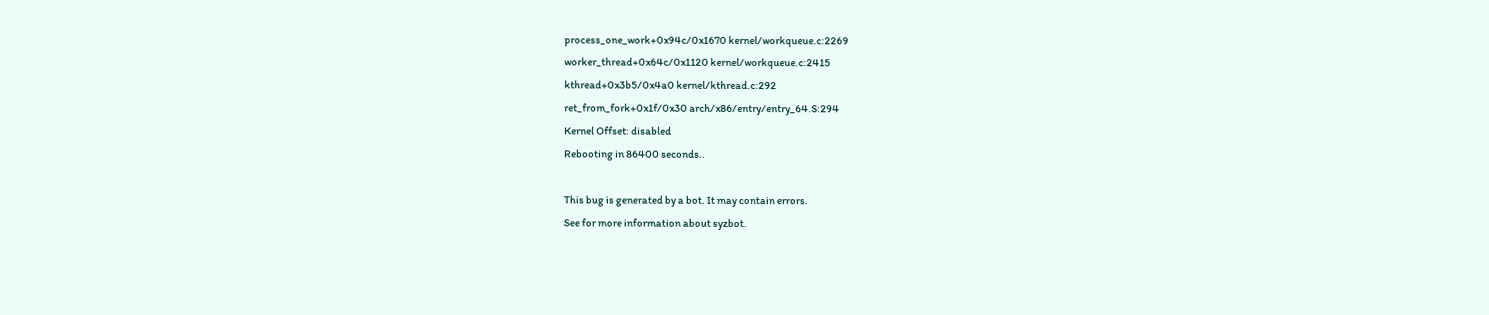process_one_work+0x94c/0x1670 kernel/workqueue.c:2269
worker_thread+0x64c/0x1120 kernel/workqueue.c:2415
kthread+0x3b5/0x4a0 kernel/kthread.c:292
ret_from_fork+0x1f/0x30 arch/x86/entry/entry_64.S:294
Kernel Offset: disabled
Rebooting in 86400 seconds..

This bug is generated by a bot. It may contain errors.
See for more information about syzbot.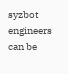syzbot engineers can be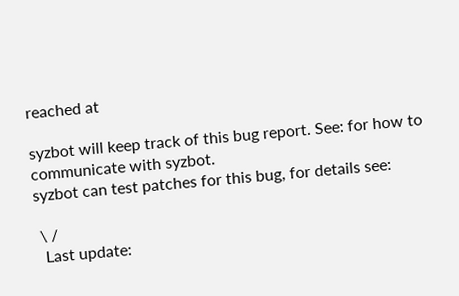reached at

syzbot will keep track of this bug report. See: for how to communicate with syzbot.
syzbot can test patches for this bug, for details see:

 \ /
  Last update: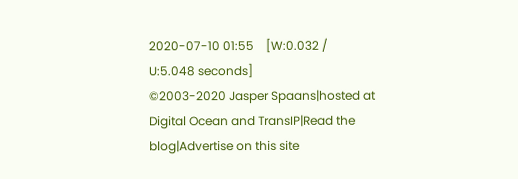2020-07-10 01:55    [W:0.032 / U:5.048 seconds]
©2003-2020 Jasper Spaans|hosted at Digital Ocean and TransIP|Read the blog|Advertise on this site